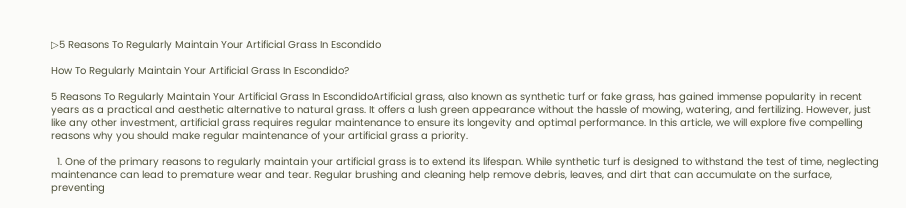▷5 Reasons To Regularly Maintain Your Artificial Grass In Escondido

How To Regularly Maintain Your Artificial Grass In Escondido?

5 Reasons To Regularly Maintain Your Artificial Grass In EscondidoArtificial grass, also known as synthetic turf or fake grass, has gained immense popularity in recent years as a practical and aesthetic alternative to natural grass. It offers a lush green appearance without the hassle of mowing, watering, and fertilizing. However, just like any other investment, artificial grass requires regular maintenance to ensure its longevity and optimal performance. In this article, we will explore five compelling reasons why you should make regular maintenance of your artificial grass a priority.

  1. One of the primary reasons to regularly maintain your artificial grass is to extend its lifespan. While synthetic turf is designed to withstand the test of time, neglecting maintenance can lead to premature wear and tear. Regular brushing and cleaning help remove debris, leaves, and dirt that can accumulate on the surface, preventing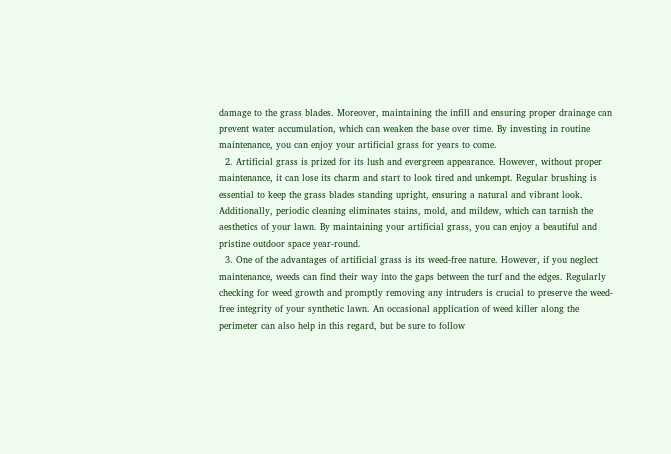damage to the grass blades. Moreover, maintaining the infill and ensuring proper drainage can prevent water accumulation, which can weaken the base over time. By investing in routine maintenance, you can enjoy your artificial grass for years to come.
  2. Artificial grass is prized for its lush and evergreen appearance. However, without proper maintenance, it can lose its charm and start to look tired and unkempt. Regular brushing is essential to keep the grass blades standing upright, ensuring a natural and vibrant look. Additionally, periodic cleaning eliminates stains, mold, and mildew, which can tarnish the aesthetics of your lawn. By maintaining your artificial grass, you can enjoy a beautiful and pristine outdoor space year-round.
  3. One of the advantages of artificial grass is its weed-free nature. However, if you neglect maintenance, weeds can find their way into the gaps between the turf and the edges. Regularly checking for weed growth and promptly removing any intruders is crucial to preserve the weed-free integrity of your synthetic lawn. An occasional application of weed killer along the perimeter can also help in this regard, but be sure to follow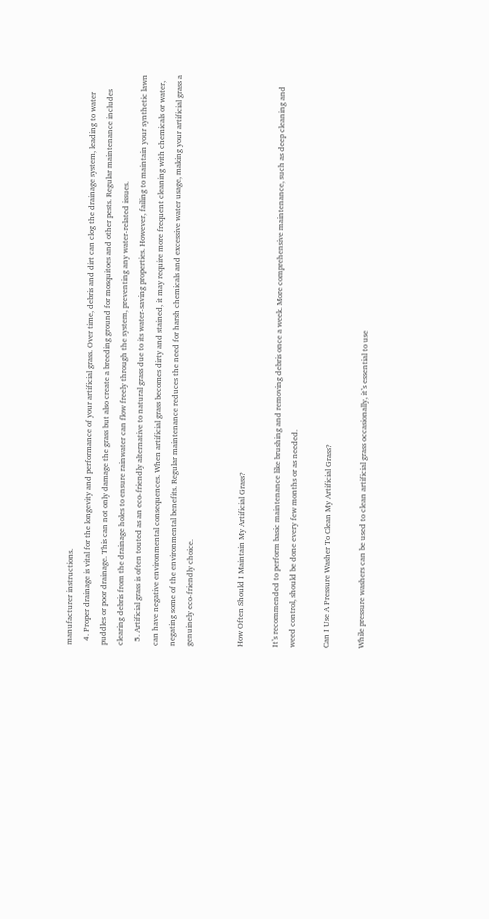manufacturer instructions.
  4. Proper drainage is vital for the longevity and performance of your artificial grass. Over time, debris and dirt can clog the drainage system, leading to water puddles or poor drainage. This can not only damage the grass but also create a breeding ground for mosquitoes and other pests. Regular maintenance includes clearing debris from the drainage holes to ensure rainwater can flow freely through the system, preventing any water-related issues.
  5. Artificial grass is often touted as an eco-friendly alternative to natural grass due to its water-saving properties. However, failing to maintain your synthetic lawn can have negative environmental consequences. When artificial grass becomes dirty and stained, it may require more frequent cleaning with chemicals or water, negating some of the environmental benefits. Regular maintenance reduces the need for harsh chemicals and excessive water usage, making your artificial grass a genuinely eco-friendly choice.


How Often Should I Maintain My Artificial Grass?

It’s recommended to perform basic maintenance like brushing and removing debris once a week. More comprehensive maintenance, such as deep cleaning and weed control, should be done every few months or as needed.

Can I Use A Pressure Washer To Clean My Artificial Grass?

While pressure washers can be used to clean artificial grass occasionally, it’s essential to use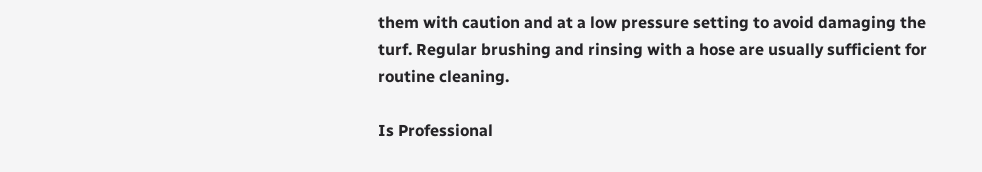them with caution and at a low pressure setting to avoid damaging the turf. Regular brushing and rinsing with a hose are usually sufficient for routine cleaning.

Is Professional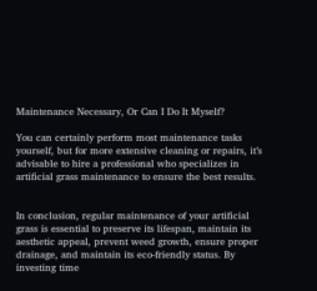Maintenance Necessary, Or Can I Do It Myself?

You can certainly perform most maintenance tasks yourself, but for more extensive cleaning or repairs, it’s advisable to hire a professional who specializes in artificial grass maintenance to ensure the best results.


In conclusion, regular maintenance of your artificial grass is essential to preserve its lifespan, maintain its aesthetic appeal, prevent weed growth, ensure proper drainage, and maintain its eco-friendly status. By investing time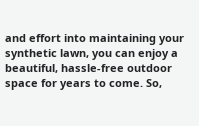and effort into maintaining your synthetic lawn, you can enjoy a beautiful, hassle-free outdoor space for years to come. So,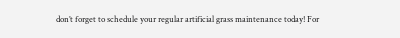don’t forget to schedule your regular artificial grass maintenance today! For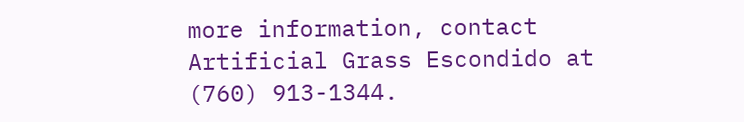more information, contact Artificial Grass Escondido at (760) 913-1344.